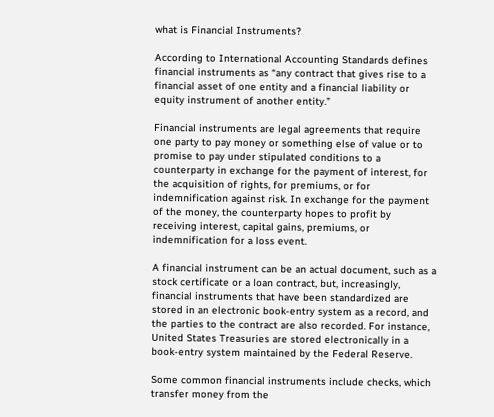what is Financial Instruments?

According to International Accounting Standards defines financial instruments as “any contract that gives rise to a financial asset of one entity and a financial liability or equity instrument of another entity.”

Financial instruments are legal agreements that require one party to pay money or something else of value or to promise to pay under stipulated conditions to a counterparty in exchange for the payment of interest, for the acquisition of rights, for premiums, or for indemnification against risk. In exchange for the payment of the money, the counterparty hopes to profit by receiving interest, capital gains, premiums, or indemnification for a loss event.

A financial instrument can be an actual document, such as a stock certificate or a loan contract, but, increasingly, financial instruments that have been standardized are stored in an electronic book-entry system as a record, and the parties to the contract are also recorded. For instance, United States Treasuries are stored electronically in a book-entry system maintained by the Federal Reserve.

Some common financial instruments include checks, which transfer money from the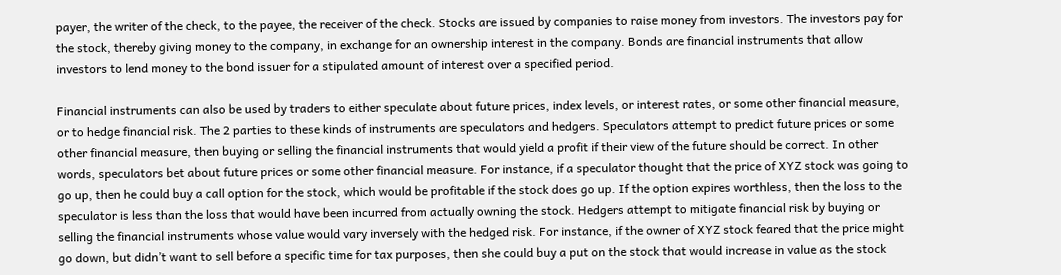payer, the writer of the check, to the payee, the receiver of the check. Stocks are issued by companies to raise money from investors. The investors pay for the stock, thereby giving money to the company, in exchange for an ownership interest in the company. Bonds are financial instruments that allow investors to lend money to the bond issuer for a stipulated amount of interest over a specified period.

Financial instruments can also be used by traders to either speculate about future prices, index levels, or interest rates, or some other financial measure, or to hedge financial risk. The 2 parties to these kinds of instruments are speculators and hedgers. Speculators attempt to predict future prices or some other financial measure, then buying or selling the financial instruments that would yield a profit if their view of the future should be correct. In other words, speculators bet about future prices or some other financial measure. For instance, if a speculator thought that the price of XYZ stock was going to go up, then he could buy a call option for the stock, which would be profitable if the stock does go up. If the option expires worthless, then the loss to the speculator is less than the loss that would have been incurred from actually owning the stock. Hedgers attempt to mitigate financial risk by buying or selling the financial instruments whose value would vary inversely with the hedged risk. For instance, if the owner of XYZ stock feared that the price might go down, but didn’t want to sell before a specific time for tax purposes, then she could buy a put on the stock that would increase in value as the stock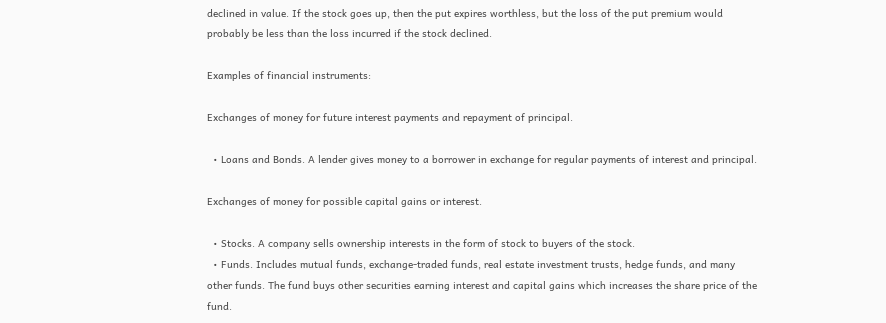declined in value. If the stock goes up, then the put expires worthless, but the loss of the put premium would probably be less than the loss incurred if the stock declined.

Examples of financial instruments:

Exchanges of money for future interest payments and repayment of principal.

  • Loans and Bonds. A lender gives money to a borrower in exchange for regular payments of interest and principal.

Exchanges of money for possible capital gains or interest.

  • Stocks. A company sells ownership interests in the form of stock to buyers of the stock.
  • Funds. Includes mutual funds, exchange-traded funds, real estate investment trusts, hedge funds, and many other funds. The fund buys other securities earning interest and capital gains which increases the share price of the fund.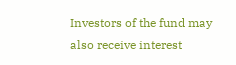Investors of the fund may also receive interest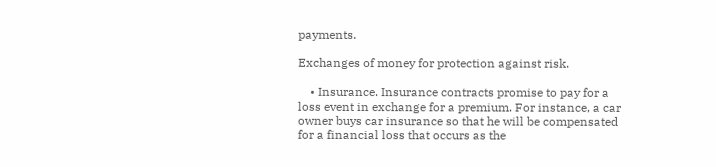payments.

Exchanges of money for protection against risk.

    • Insurance. Insurance contracts promise to pay for a loss event in exchange for a premium. For instance, a car owner buys car insurance so that he will be compensated for a financial loss that occurs as the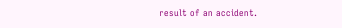result of an accident.